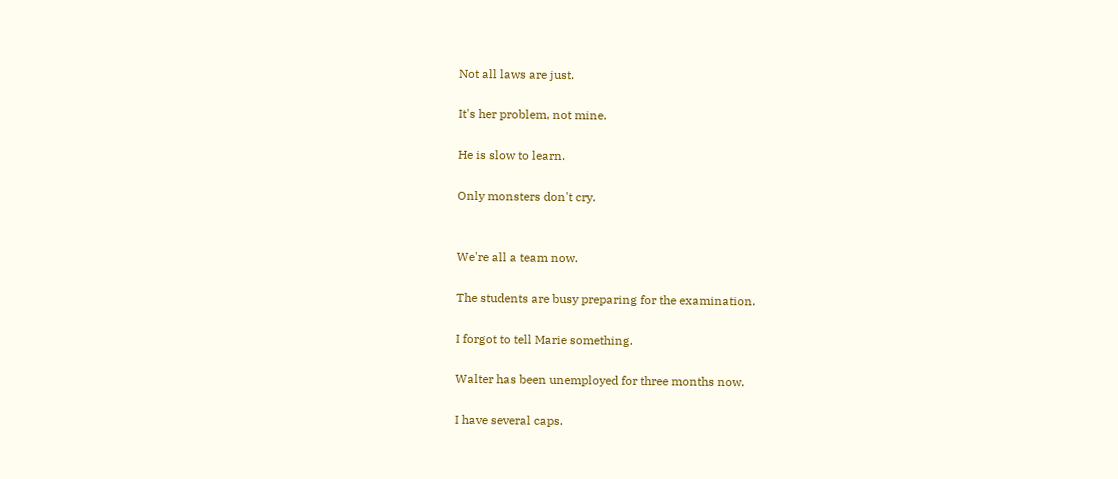Not all laws are just.

It's her problem, not mine.

He is slow to learn.

Only monsters don't cry.


We're all a team now.

The students are busy preparing for the examination.

I forgot to tell Marie something.

Walter has been unemployed for three months now.

I have several caps.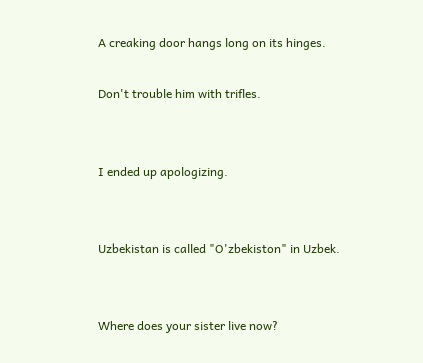A creaking door hangs long on its hinges.

Don't trouble him with trifles.


I ended up apologizing.


Uzbekistan is called "O'zbekiston" in Uzbek.


Where does your sister live now?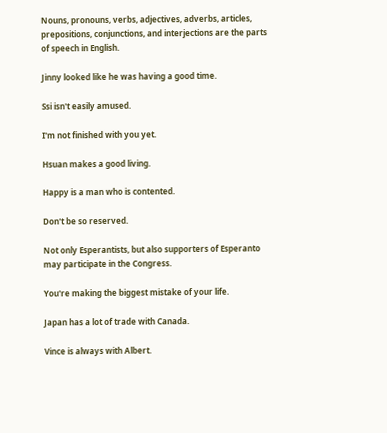Nouns, pronouns, verbs, adjectives, adverbs, articles, prepositions, conjunctions, and interjections are the parts of speech in English.

Jinny looked like he was having a good time.

Ssi isn't easily amused.

I'm not finished with you yet.

Hsuan makes a good living.

Happy is a man who is contented.

Don't be so reserved.

Not only Esperantists, but also supporters of Esperanto may participate in the Congress.

You're making the biggest mistake of your life.

Japan has a lot of trade with Canada.

Vince is always with Albert.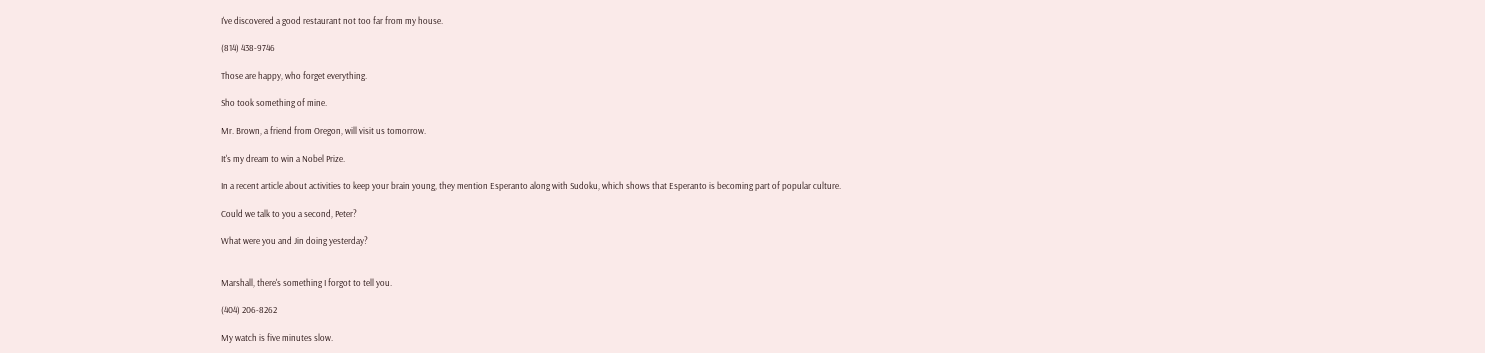I've discovered a good restaurant not too far from my house.

(814) 438-9746

Those are happy, who forget everything.

Sho took something of mine.

Mr. Brown, a friend from Oregon, will visit us tomorrow.

It's my dream to win a Nobel Prize.

In a recent article about activities to keep your brain young, they mention Esperanto along with Sudoku, which shows that Esperanto is becoming part of popular culture.

Could we talk to you a second, Peter?

What were you and Jin doing yesterday?


Marshall, there's something I forgot to tell you.

(404) 206-8262

My watch is five minutes slow.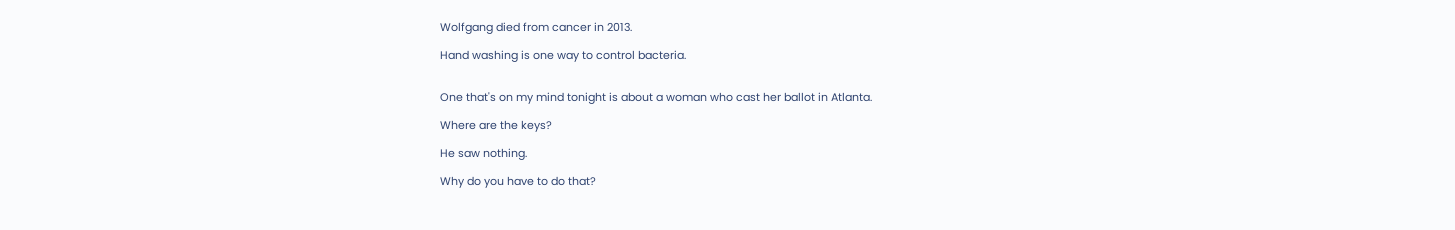Wolfgang died from cancer in 2013.

Hand washing is one way to control bacteria.


One that's on my mind tonight is about a woman who cast her ballot in Atlanta.

Where are the keys?

He saw nothing.

Why do you have to do that?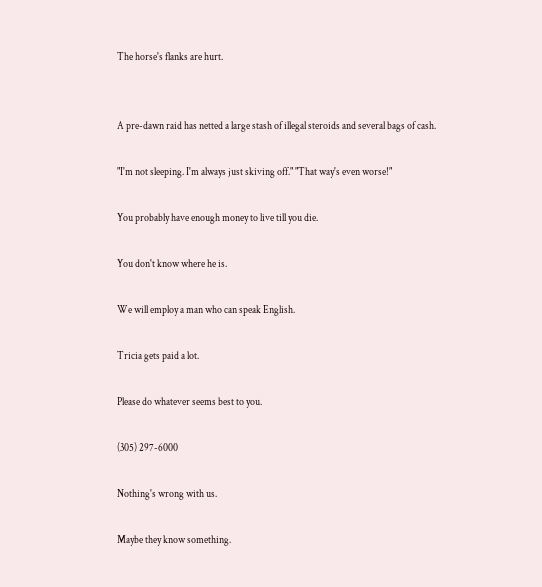The horse's flanks are hurt.


A pre-dawn raid has netted a large stash of illegal steroids and several bags of cash.

"I'm not sleeping. I'm always just skiving off." "That way's even worse!"

You probably have enough money to live till you die.

You don't know where he is.

We will employ a man who can speak English.

Tricia gets paid a lot.

Please do whatever seems best to you.

(305) 297-6000

Nothing's wrong with us.

Maybe they know something.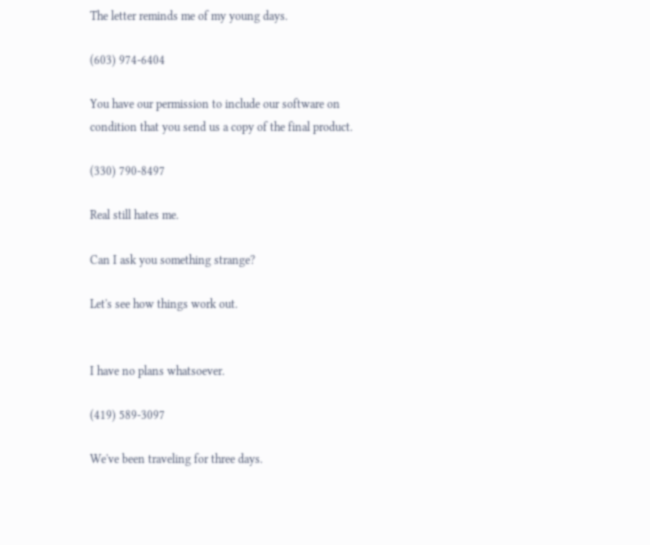The letter reminds me of my young days.

(603) 974-6404

You have our permission to include our software on condition that you send us a copy of the final product.

(330) 790-8497

Real still hates me.

Can I ask you something strange?

Let's see how things work out.


I have no plans whatsoever.

(419) 589-3097

We've been traveling for three days.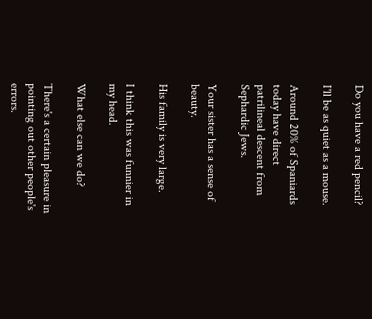Do you have a red pencil?

I'll be as quiet as a mouse.

Around 20% of Spaniards today have direct patrilineal descent from Sephardic Jews.

Your sister has a sense of beauty.

His family is very large.

I think this was funnier in my head.

What else can we do?

There's a certain pleasure in pointing out other people's errors.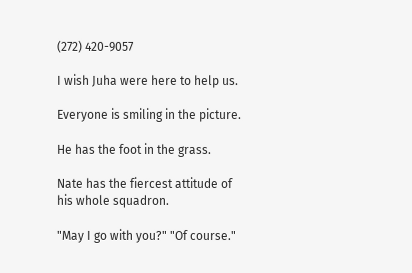(272) 420-9057

I wish Juha were here to help us.

Everyone is smiling in the picture.

He has the foot in the grass.

Nate has the fiercest attitude of his whole squadron.

"May I go with you?" "Of course."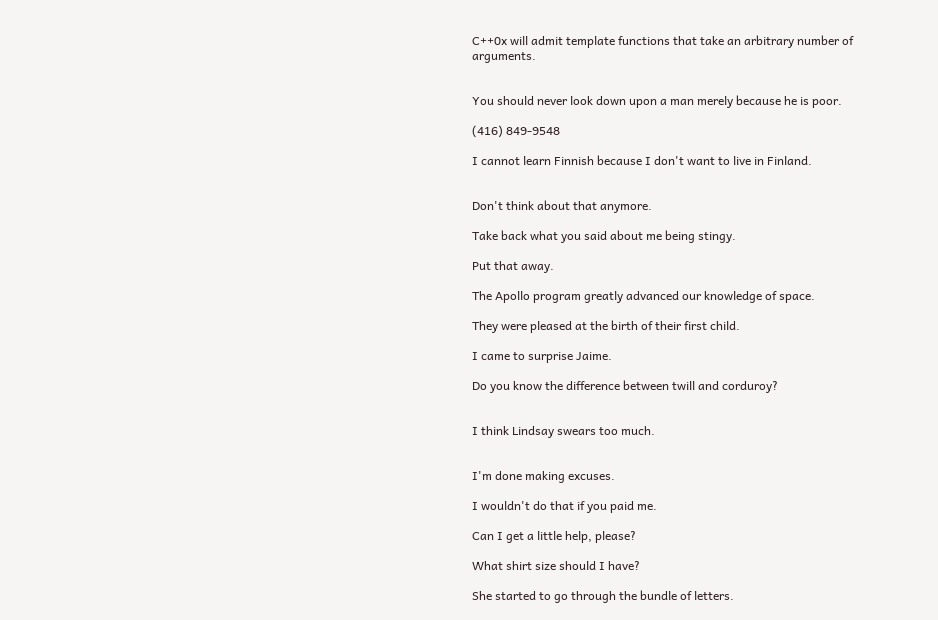C++0x will admit template functions that take an arbitrary number of arguments.


You should never look down upon a man merely because he is poor.

(416) 849-9548

I cannot learn Finnish because I don't want to live in Finland.


Don't think about that anymore.

Take back what you said about me being stingy.

Put that away.

The Apollo program greatly advanced our knowledge of space.

They were pleased at the birth of their first child.

I came to surprise Jaime.

Do you know the difference between twill and corduroy?


I think Lindsay swears too much.


I'm done making excuses.

I wouldn't do that if you paid me.

Can I get a little help, please?

What shirt size should I have?

She started to go through the bundle of letters.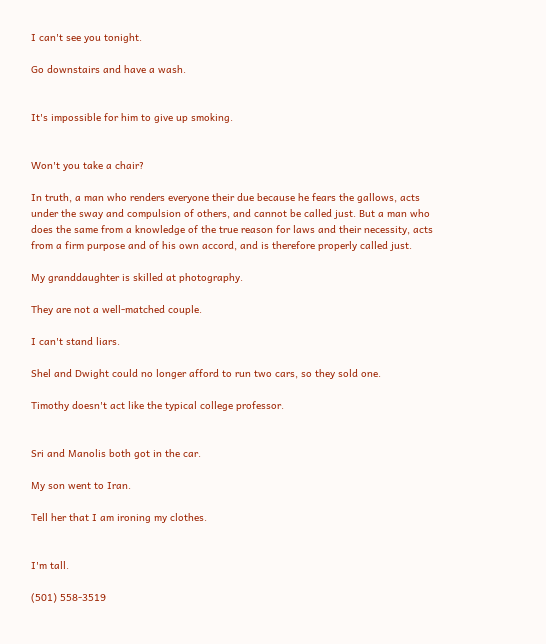I can't see you tonight.

Go downstairs and have a wash.


It's impossible for him to give up smoking.


Won't you take a chair?

In truth, a man who renders everyone their due because he fears the gallows, acts under the sway and compulsion of others, and cannot be called just. But a man who does the same from a knowledge of the true reason for laws and their necessity, acts from a firm purpose and of his own accord, and is therefore properly called just.

My granddaughter is skilled at photography.

They are not a well-matched couple.

I can't stand liars.

Shel and Dwight could no longer afford to run two cars, so they sold one.

Timothy doesn't act like the typical college professor.


Sri and Manolis both got in the car.

My son went to Iran.

Tell her that I am ironing my clothes.


I'm tall.

(501) 558-3519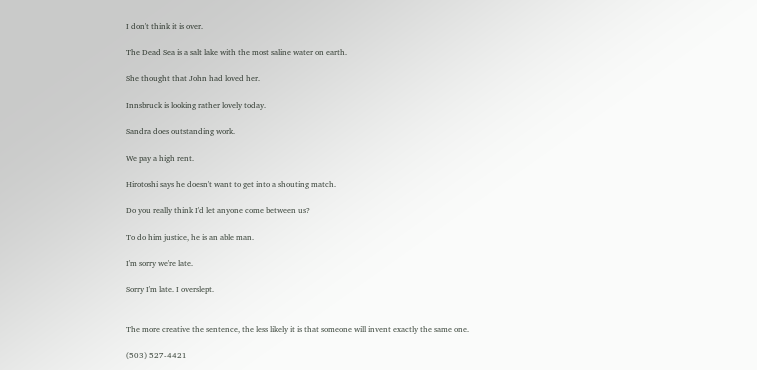I don't think it is over.

The Dead Sea is a salt lake with the most saline water on earth.

She thought that John had loved her.

Innsbruck is looking rather lovely today.

Sandra does outstanding work.

We pay a high rent.

Hirotoshi says he doesn't want to get into a shouting match.

Do you really think I'd let anyone come between us?

To do him justice, he is an able man.

I'm sorry we're late.

Sorry I'm late. I overslept.


The more creative the sentence, the less likely it is that someone will invent exactly the same one.

(503) 527-4421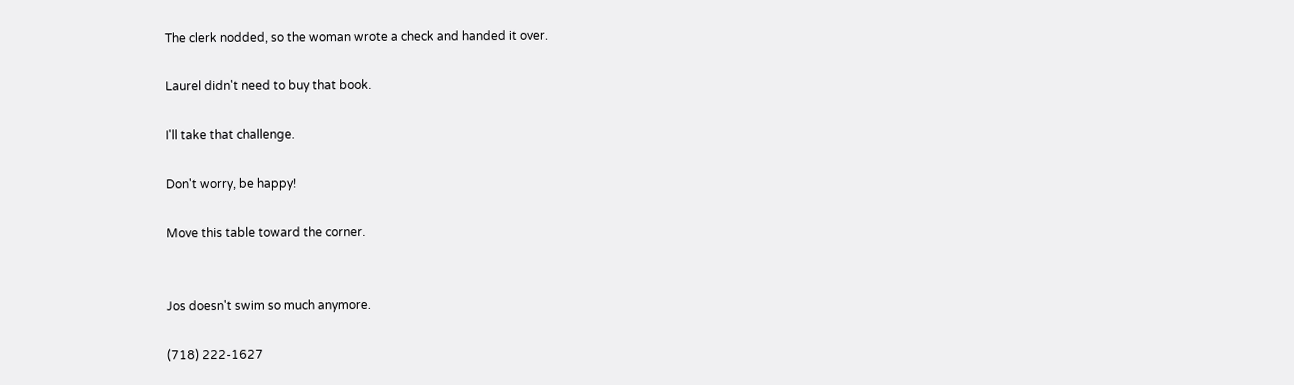The clerk nodded, so the woman wrote a check and handed it over.

Laurel didn't need to buy that book.

I'll take that challenge.

Don't worry, be happy!

Move this table toward the corner.


Jos doesn't swim so much anymore.

(718) 222-1627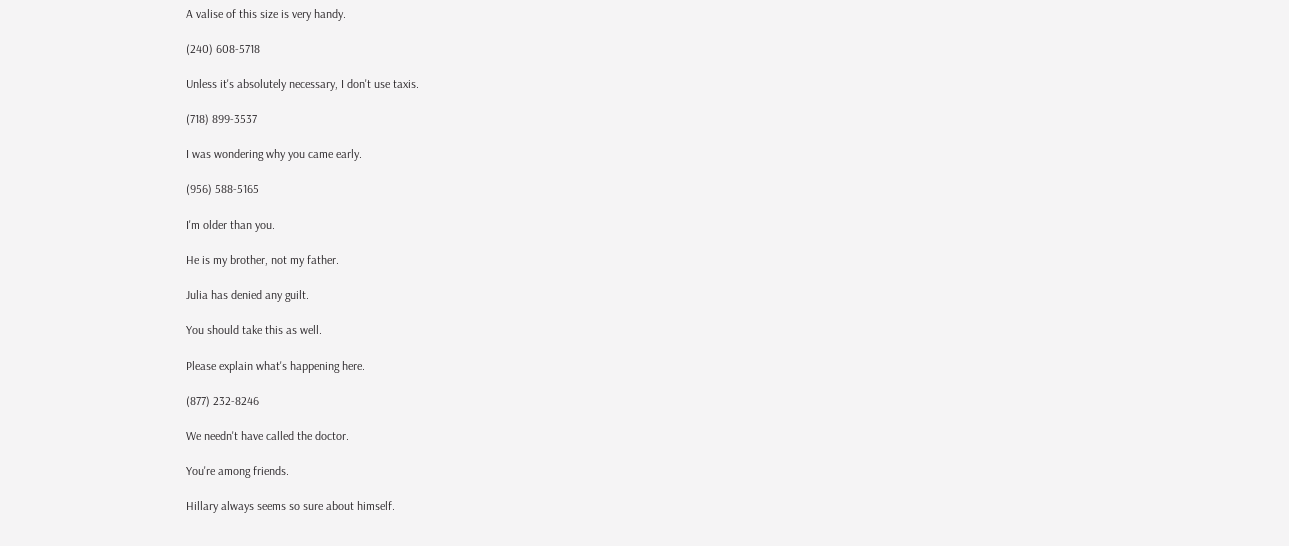A valise of this size is very handy.

(240) 608-5718

Unless it's absolutely necessary, I don't use taxis.

(718) 899-3537

I was wondering why you came early.

(956) 588-5165

I'm older than you.

He is my brother, not my father.

Julia has denied any guilt.

You should take this as well.

Please explain what's happening here.

(877) 232-8246

We needn't have called the doctor.

You're among friends.

Hillary always seems so sure about himself.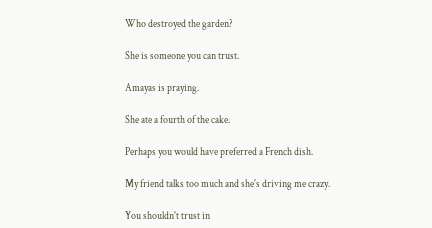Who destroyed the garden?

She is someone you can trust.

Amayas is praying.

She ate a fourth of the cake.

Perhaps you would have preferred a French dish.

My friend talks too much and she's driving me crazy.

You shouldn't trust in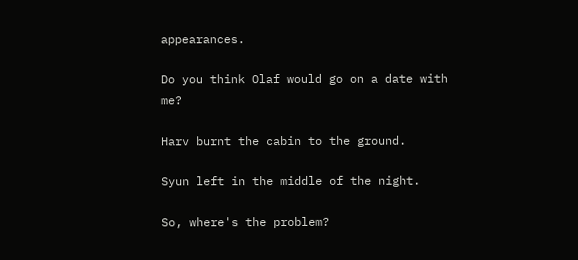appearances.

Do you think Olaf would go on a date with me?

Harv burnt the cabin to the ground.

Syun left in the middle of the night.

So, where's the problem?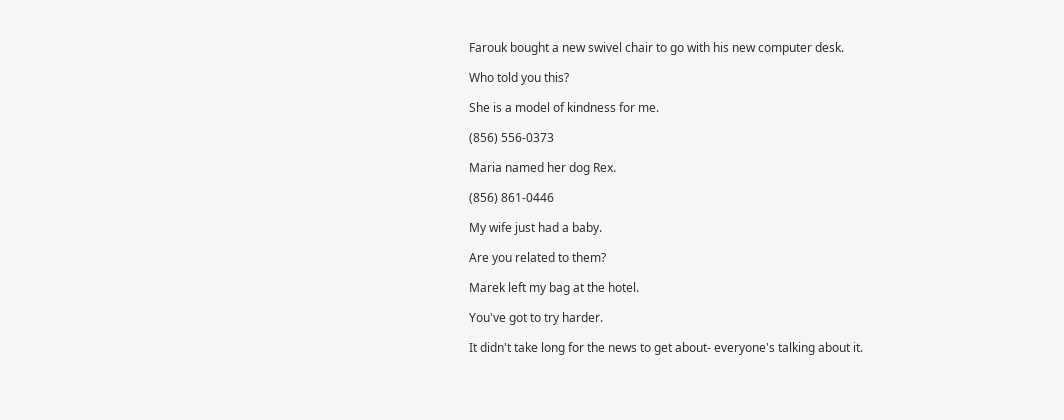Farouk bought a new swivel chair to go with his new computer desk.

Who told you this?

She is a model of kindness for me.

(856) 556-0373

Maria named her dog Rex.

(856) 861-0446

My wife just had a baby.

Are you related to them?

Marek left my bag at the hotel.

You've got to try harder.

It didn't take long for the news to get about- everyone's talking about it.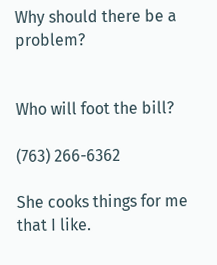Why should there be a problem?


Who will foot the bill?

(763) 266-6362

She cooks things for me that I like.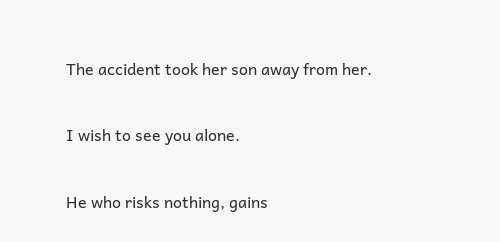The accident took her son away from her.

I wish to see you alone.

He who risks nothing, gains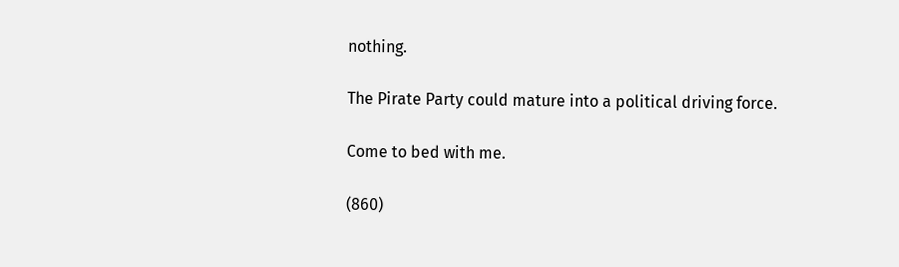nothing.

The Pirate Party could mature into a political driving force.

Come to bed with me.

(860)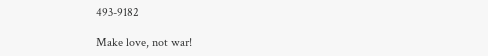493-9182

Make love, not war!